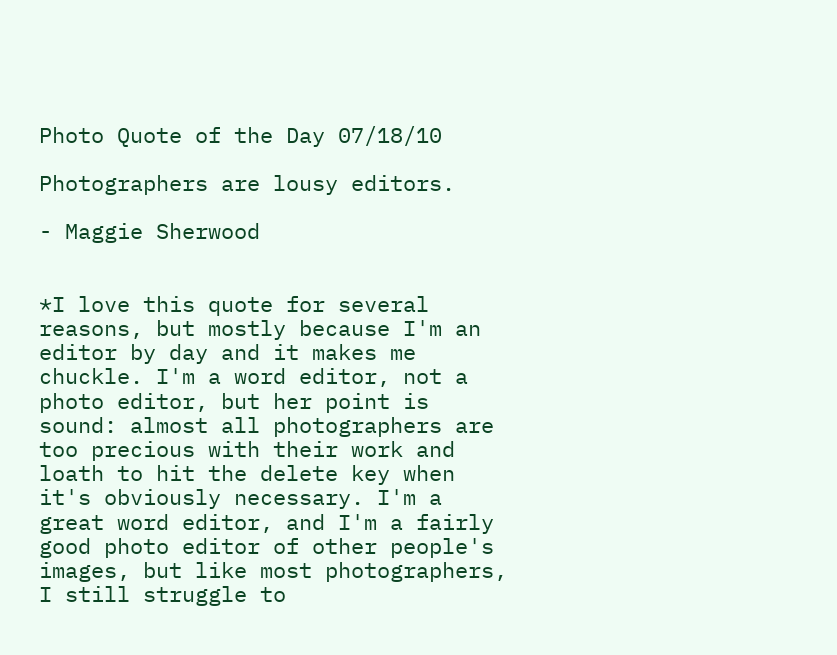Photo Quote of the Day 07/18/10

Photographers are lousy editors.

- Maggie Sherwood


*I love this quote for several reasons, but mostly because I'm an editor by day and it makes me chuckle. I'm a word editor, not a photo editor, but her point is sound: almost all photographers are too precious with their work and loath to hit the delete key when it's obviously necessary. I'm a great word editor, and I'm a fairly good photo editor of other people's images, but like most photographers, I still struggle to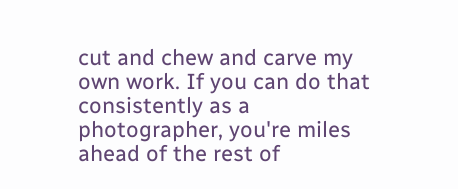cut and chew and carve my own work. If you can do that consistently as a photographer, you're miles ahead of the rest of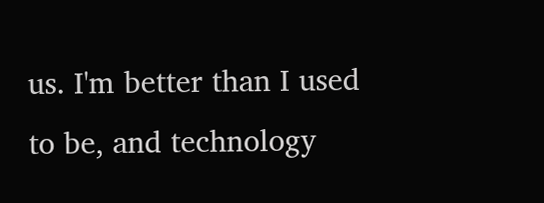us. I'm better than I used to be, and technology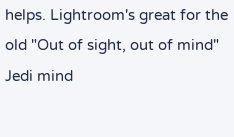helps. Lightroom's great for the old "Out of sight, out of mind" Jedi mind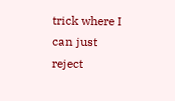trick where I can just reject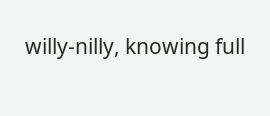willy-nilly, knowing full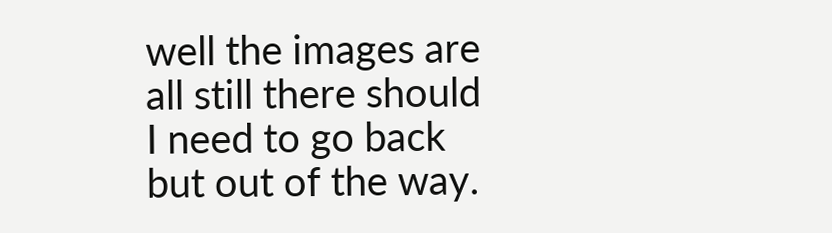well the images are all still there should I need to go back but out of the way.